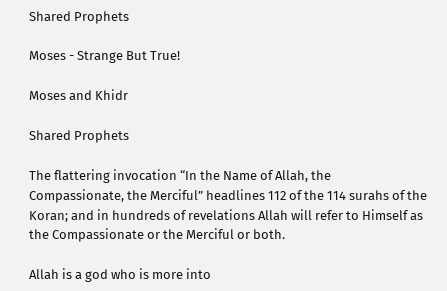Shared Prophets

Moses - Strange But True!

Moses and Khidr

Shared Prophets

The flattering invocation “In the Name of Allah, the Compassionate, the Merciful” headlines 112 of the 114 surahs of the Koran; and in hundreds of revelations Allah will refer to Himself as the Compassionate or the Merciful or both.

Allah is a god who is more into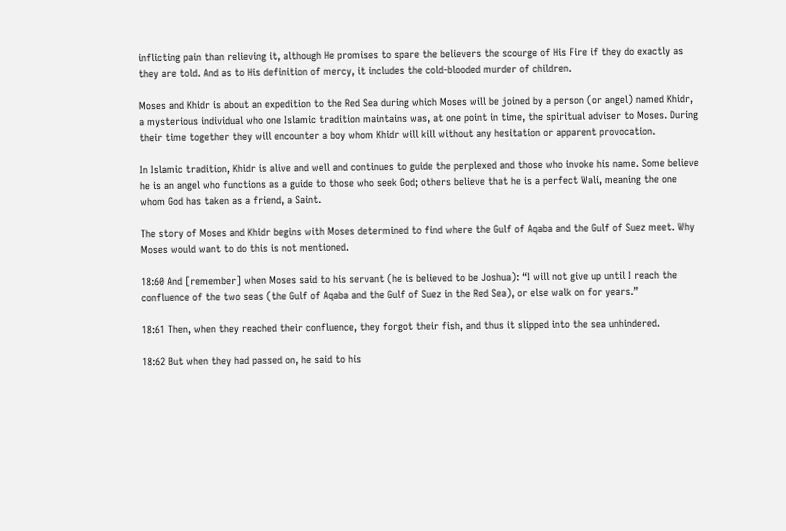inflicting pain than relieving it, although He promises to spare the believers the scourge of His Fire if they do exactly as they are told. And as to His definition of mercy, it includes the cold-blooded murder of children.

Moses and Khidr is about an expedition to the Red Sea during which Moses will be joined by a person (or angel) named Khidr, a mysterious individual who one Islamic tradition maintains was, at one point in time, the spiritual adviser to Moses. During their time together they will encounter a boy whom Khidr will kill without any hesitation or apparent provocation.

In Islamic tradition, Khidr is alive and well and continues to guide the perplexed and those who invoke his name. Some believe he is an angel who functions as a guide to those who seek God; others believe that he is a perfect Wali, meaning the one whom God has taken as a friend, a Saint.

The story of Moses and Khidr begins with Moses determined to find where the Gulf of Aqaba and the Gulf of Suez meet. Why Moses would want to do this is not mentioned.

18:60 And [remember] when Moses said to his servant (he is believed to be Joshua): “I will not give up until I reach the confluence of the two seas (the Gulf of Aqaba and the Gulf of Suez in the Red Sea), or else walk on for years.”

18:61 Then, when they reached their confluence, they forgot their fish, and thus it slipped into the sea unhindered.

18:62 But when they had passed on, he said to his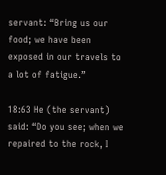servant: “Bring us our food; we have been exposed in our travels to a lot of fatigue.”

18:63 He (the servant) said: “Do you see; when we repaired to the rock, I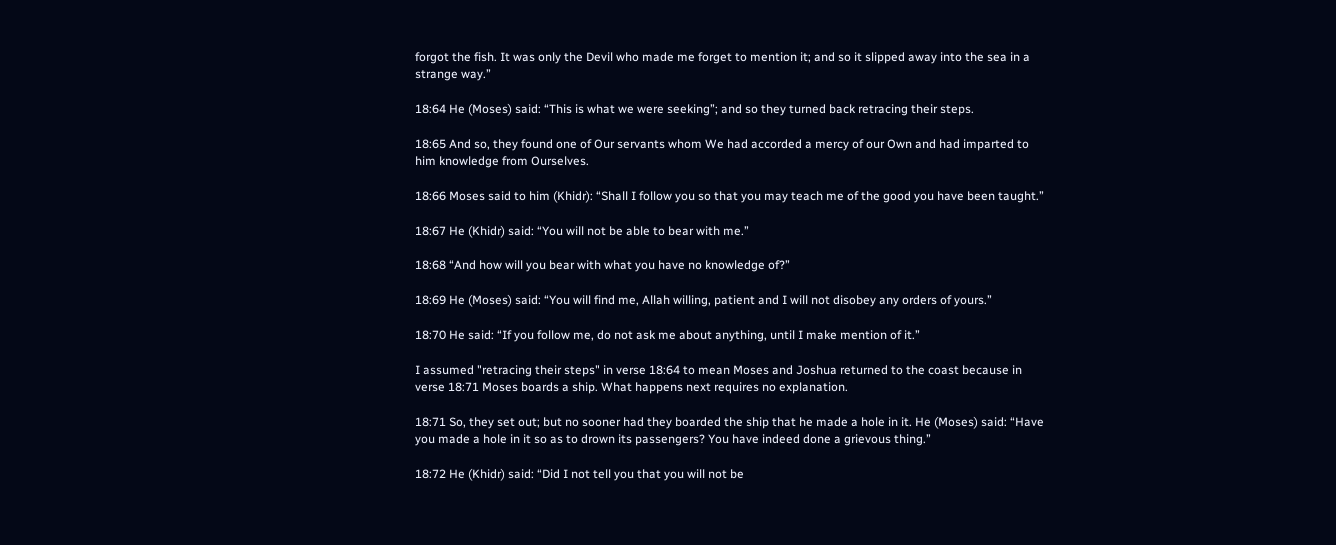forgot the fish. It was only the Devil who made me forget to mention it; and so it slipped away into the sea in a strange way.”

18:64 He (Moses) said: “This is what we were seeking”; and so they turned back retracing their steps.

18:65 And so, they found one of Our servants whom We had accorded a mercy of our Own and had imparted to him knowledge from Ourselves.

18:66 Moses said to him (Khidr): “Shall I follow you so that you may teach me of the good you have been taught.”

18:67 He (Khidr) said: “You will not be able to bear with me.”

18:68 “And how will you bear with what you have no knowledge of?”

18:69 He (Moses) said: “You will find me, Allah willing, patient and I will not disobey any orders of yours.”

18:70 He said: “If you follow me, do not ask me about anything, until I make mention of it.”

I assumed "retracing their steps" in verse 18:64 to mean Moses and Joshua returned to the coast because in verse 18:71 Moses boards a ship. What happens next requires no explanation.

18:71 So, they set out; but no sooner had they boarded the ship that he made a hole in it. He (Moses) said: “Have you made a hole in it so as to drown its passengers? You have indeed done a grievous thing.”

18:72 He (Khidr) said: “Did I not tell you that you will not be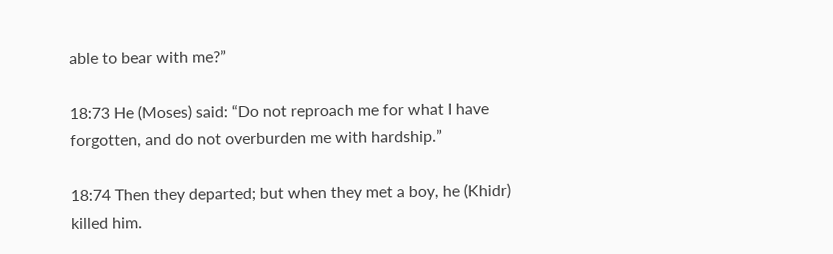able to bear with me?”

18:73 He (Moses) said: “Do not reproach me for what I have forgotten, and do not overburden me with hardship.”

18:74 Then they departed; but when they met a boy, he (Khidr) killed him.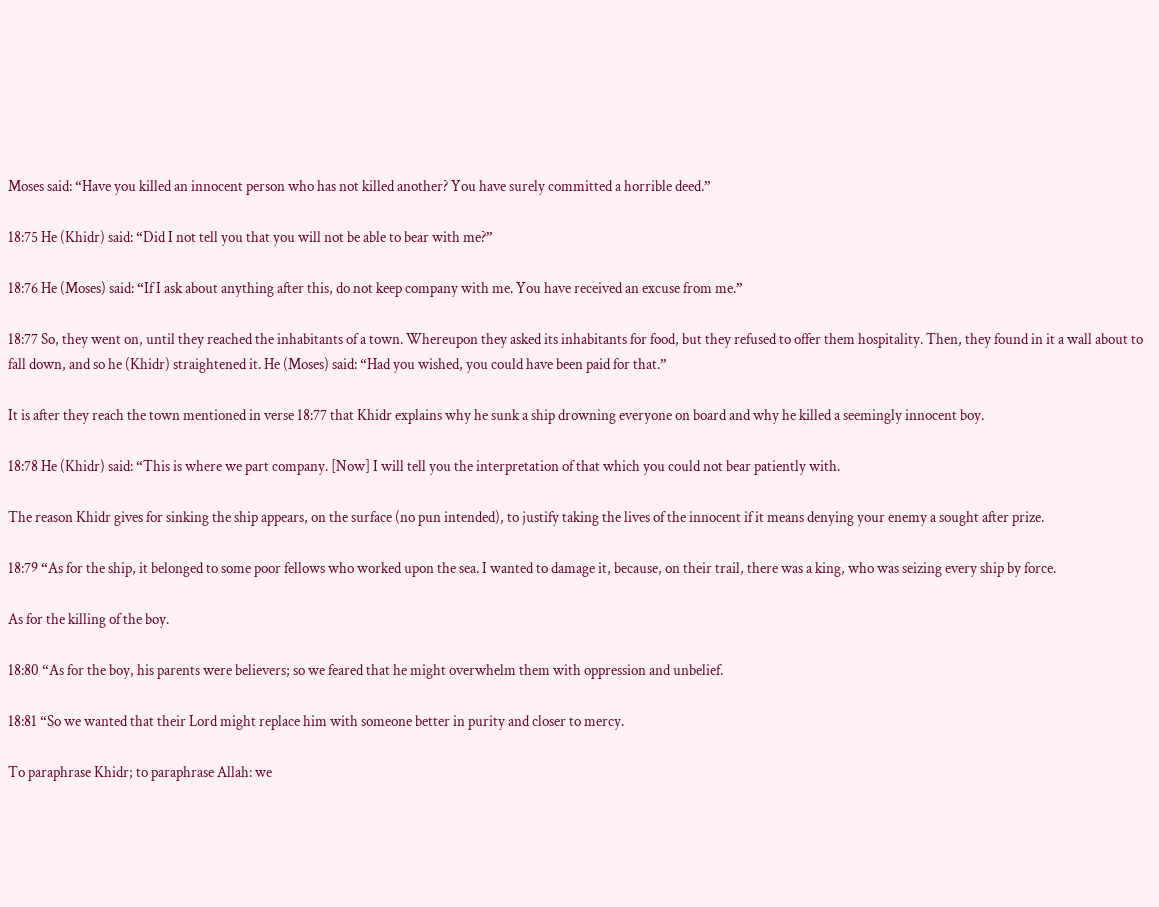Moses said: “Have you killed an innocent person who has not killed another? You have surely committed a horrible deed.”

18:75 He (Khidr) said: “Did I not tell you that you will not be able to bear with me?”

18:76 He (Moses) said: “If I ask about anything after this, do not keep company with me. You have received an excuse from me.”

18:77 So, they went on, until they reached the inhabitants of a town. Whereupon they asked its inhabitants for food, but they refused to offer them hospitality. Then, they found in it a wall about to fall down, and so he (Khidr) straightened it. He (Moses) said: “Had you wished, you could have been paid for that.”

It is after they reach the town mentioned in verse 18:77 that Khidr explains why he sunk a ship drowning everyone on board and why he killed a seemingly innocent boy.

18:78 He (Khidr) said: “This is where we part company. [Now] I will tell you the interpretation of that which you could not bear patiently with.

The reason Khidr gives for sinking the ship appears, on the surface (no pun intended), to justify taking the lives of the innocent if it means denying your enemy a sought after prize.

18:79 “As for the ship, it belonged to some poor fellows who worked upon the sea. I wanted to damage it, because, on their trail, there was a king, who was seizing every ship by force.

As for the killing of the boy.

18:80 “As for the boy, his parents were believers; so we feared that he might overwhelm them with oppression and unbelief.

18:81 “So we wanted that their Lord might replace him with someone better in purity and closer to mercy.

To paraphrase Khidr; to paraphrase Allah: we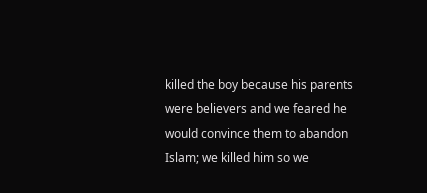killed the boy because his parents were believers and we feared he would convince them to abandon Islam; we killed him so we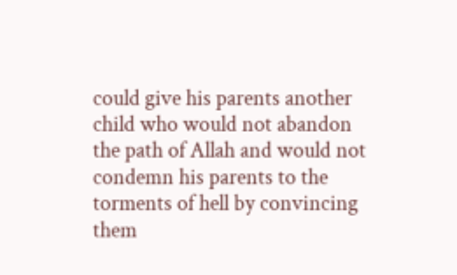could give his parents another child who would not abandon the path of Allah and would not condemn his parents to the torments of hell by convincing them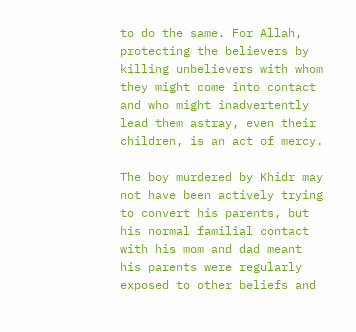to do the same. For Allah, protecting the believers by killing unbelievers with whom they might come into contact and who might inadvertently lead them astray, even their children, is an act of mercy.

The boy murdered by Khidr may not have been actively trying to convert his parents, but his normal familial contact with his mom and dad meant his parents were regularly exposed to other beliefs and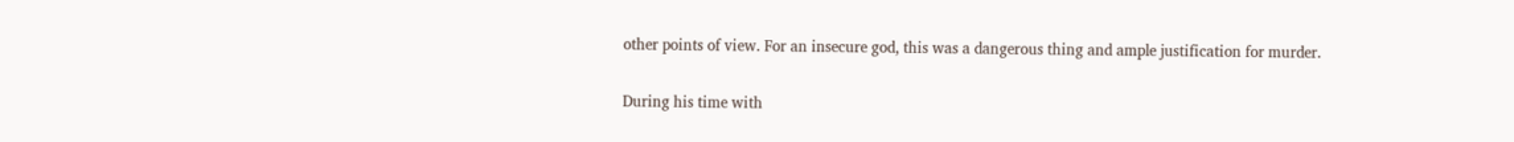other points of view. For an insecure god, this was a dangerous thing and ample justification for murder.

During his time with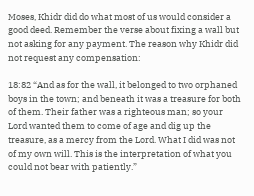Moses, Khidr did do what most of us would consider a good deed. Remember the verse about fixing a wall but not asking for any payment. The reason why Khidr did not request any compensation:

18:82 “And as for the wall, it belonged to two orphaned boys in the town; and beneath it was a treasure for both of them. Their father was a righteous man; so your Lord wanted them to come of age and dig up the treasure, as a mercy from the Lord. What I did was not of my own will. This is the interpretation of what you could not bear with patiently.”